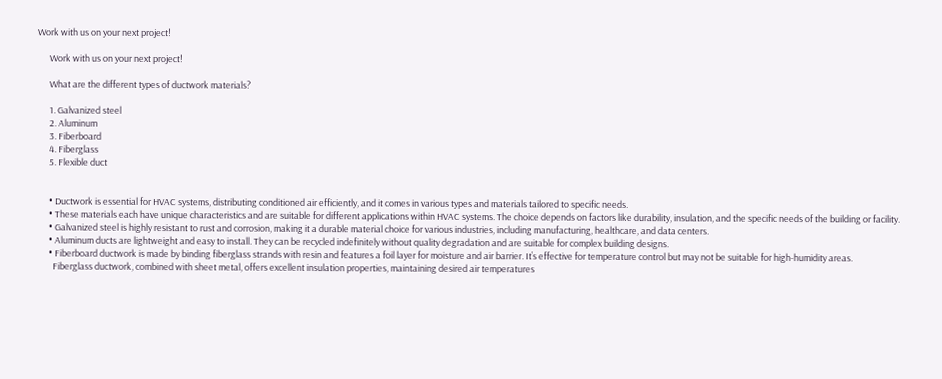Work with us on your next project!

      Work with us on your next project!

      What are the different types of ductwork materials?

      1. Galvanized steel
      2. Aluminum
      3. Fiberboard
      4. Fiberglass
      5. Flexible duct


      • Ductwork is essential for HVAC systems, distributing conditioned air efficiently, and it comes in various types and materials tailored to specific needs.
      • These materials each have unique characteristics and are suitable for different applications within HVAC systems. The choice depends on factors like durability, insulation, and the specific needs of the building or facility.
      • Galvanized steel is highly resistant to rust and corrosion, making it a durable material choice for various industries, including manufacturing, healthcare, and data centers.
      • Aluminum ducts are lightweight and easy to install. They can be recycled indefinitely without quality degradation and are suitable for complex building designs.
      • Fiberboard ductwork is made by binding fiberglass strands with resin and features a foil layer for moisture and air barrier. It’s effective for temperature control but may not be suitable for high-humidity areas.
        Fiberglass ductwork, combined with sheet metal, offers excellent insulation properties, maintaining desired air temperatures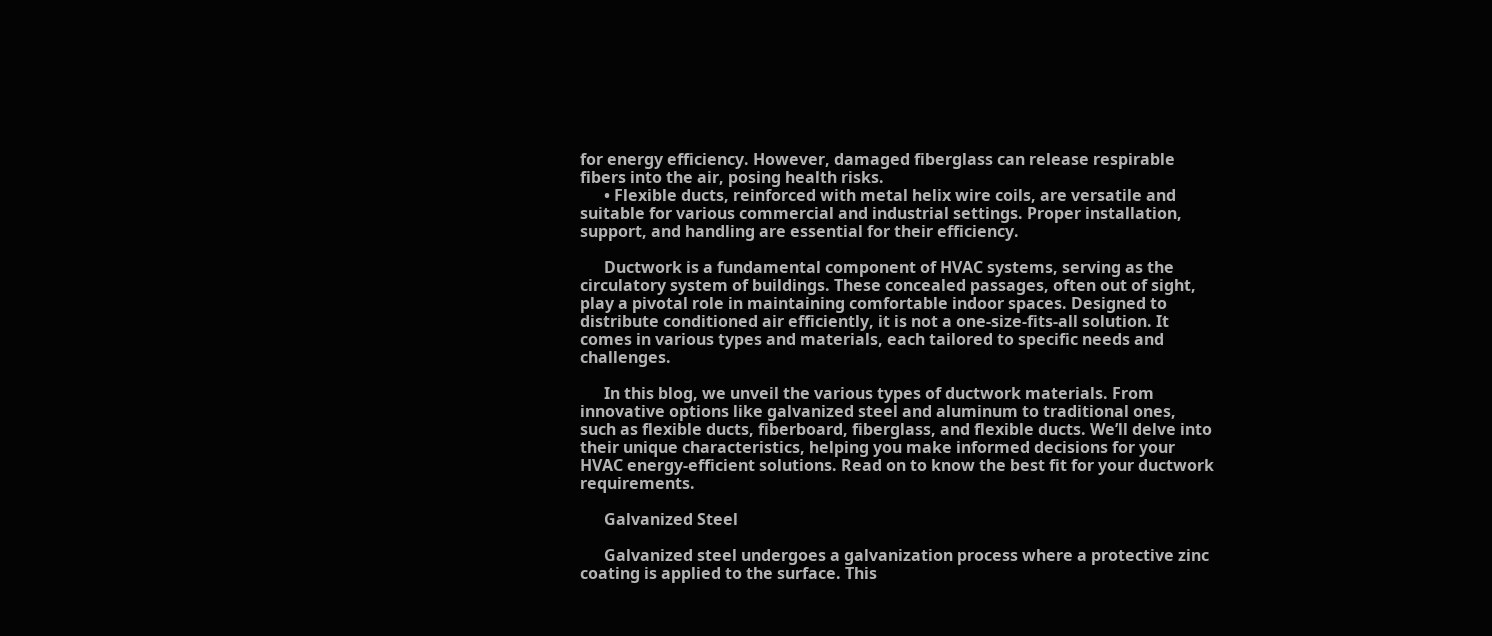for energy efficiency. However, damaged fiberglass can release respirable fibers into the air, posing health risks.
      • Flexible ducts, reinforced with metal helix wire coils, are versatile and suitable for various commercial and industrial settings. Proper installation, support, and handling are essential for their efficiency.

      Ductwork is a fundamental component of HVAC systems, serving as the circulatory system of buildings. These concealed passages, often out of sight, play a pivotal role in maintaining comfortable indoor spaces. Designed to distribute conditioned air efficiently, it is not a one-size-fits-all solution. It comes in various types and materials, each tailored to specific needs and challenges.

      In this blog, we unveil the various types of ductwork materials. From innovative options like galvanized steel and aluminum to traditional ones, such as flexible ducts, fiberboard, fiberglass, and flexible ducts. We’ll delve into their unique characteristics, helping you make informed decisions for your HVAC energy-efficient solutions. Read on to know the best fit for your ductwork requirements.

      Galvanized Steel

      Galvanized steel undergoes a galvanization process where a protective zinc coating is applied to the surface. This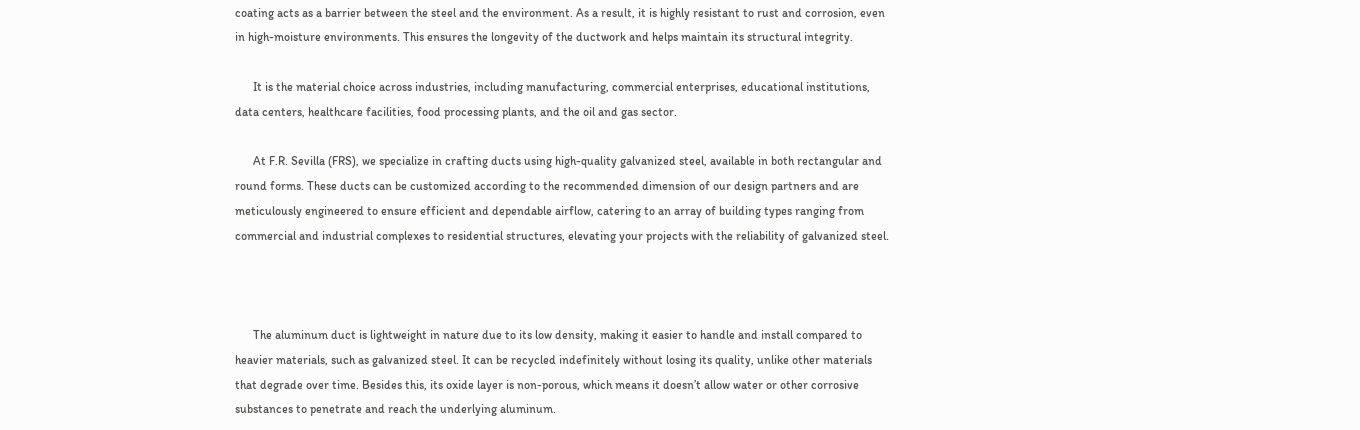coating acts as a barrier between the steel and the environment. As a result, it is highly resistant to rust and corrosion, even in high-moisture environments. This ensures the longevity of the ductwork and helps maintain its structural integrity.

      It is the material choice across industries, including manufacturing, commercial enterprises, educational institutions, data centers, healthcare facilities, food processing plants, and the oil and gas sector.

      At F.R. Sevilla (FRS), we specialize in crafting ducts using high-quality galvanized steel, available in both rectangular and round forms. These ducts can be customized according to the recommended dimension of our design partners and are meticulously engineered to ensure efficient and dependable airflow, catering to an array of building types ranging from commercial and industrial complexes to residential structures, elevating your projects with the reliability of galvanized steel.



      The aluminum duct is lightweight in nature due to its low density, making it easier to handle and install compared to heavier materials, such as galvanized steel. It can be recycled indefinitely without losing its quality, unlike other materials that degrade over time. Besides this, its oxide layer is non-porous, which means it doesn’t allow water or other corrosive substances to penetrate and reach the underlying aluminum.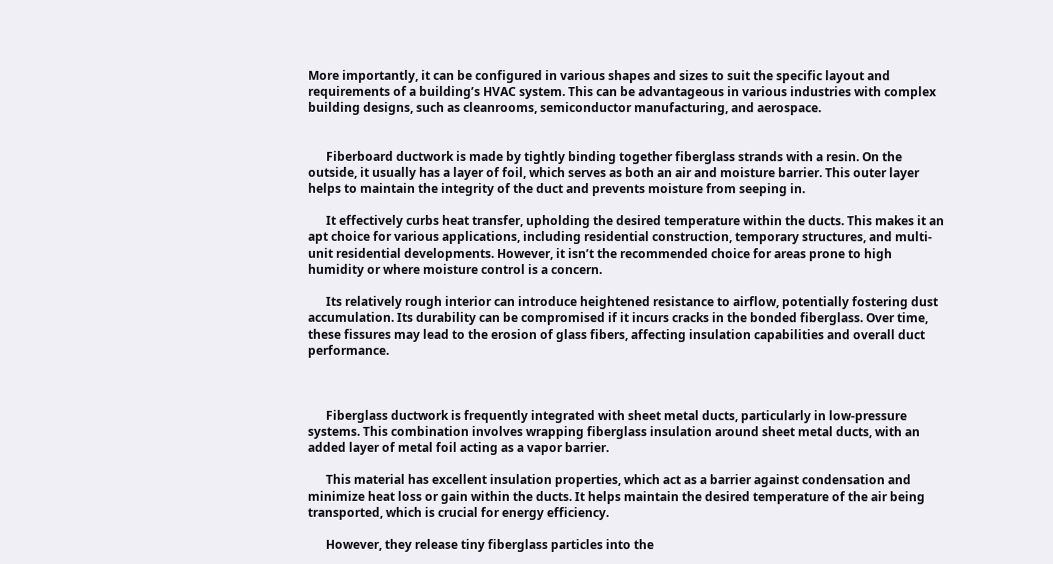More importantly, it can be configured in various shapes and sizes to suit the specific layout and requirements of a building’s HVAC system. This can be advantageous in various industries with complex building designs, such as cleanrooms, semiconductor manufacturing, and aerospace.


      Fiberboard ductwork is made by tightly binding together fiberglass strands with a resin. On the outside, it usually has a layer of foil, which serves as both an air and moisture barrier. This outer layer helps to maintain the integrity of the duct and prevents moisture from seeping in.

      It effectively curbs heat transfer, upholding the desired temperature within the ducts. This makes it an apt choice for various applications, including residential construction, temporary structures, and multi-unit residential developments. However, it isn’t the recommended choice for areas prone to high humidity or where moisture control is a concern.

      Its relatively rough interior can introduce heightened resistance to airflow, potentially fostering dust accumulation. Its durability can be compromised if it incurs cracks in the bonded fiberglass. Over time, these fissures may lead to the erosion of glass fibers, affecting insulation capabilities and overall duct performance.



      Fiberglass ductwork is frequently integrated with sheet metal ducts, particularly in low-pressure systems. This combination involves wrapping fiberglass insulation around sheet metal ducts, with an added layer of metal foil acting as a vapor barrier.

      This material has excellent insulation properties, which act as a barrier against condensation and minimize heat loss or gain within the ducts. It helps maintain the desired temperature of the air being transported, which is crucial for energy efficiency.

      However, they release tiny fiberglass particles into the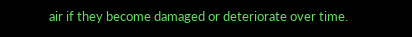air if they become damaged or deteriorate over time.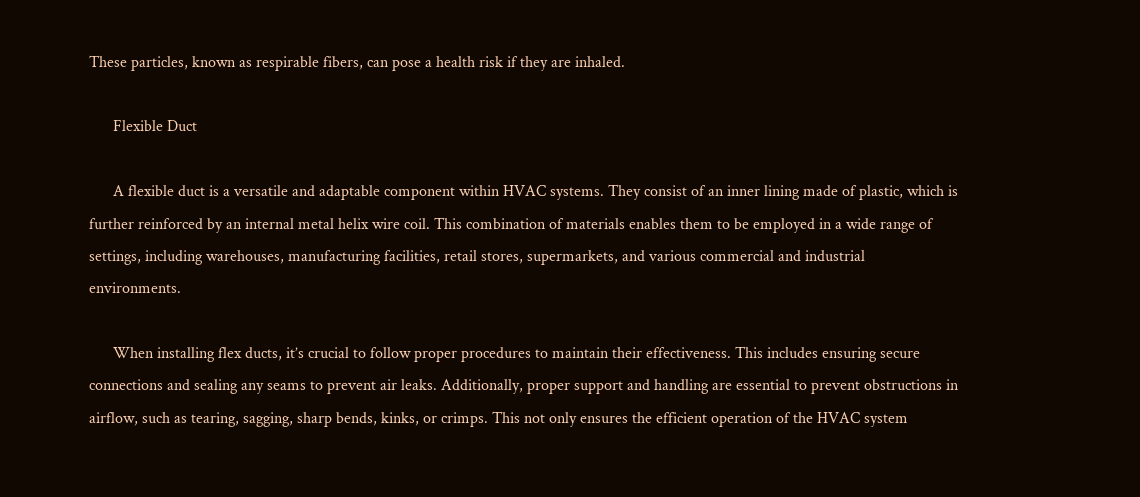These particles, known as respirable fibers, can pose a health risk if they are inhaled.

      Flexible Duct

      A flexible duct is a versatile and adaptable component within HVAC systems. They consist of an inner lining made of plastic, which is further reinforced by an internal metal helix wire coil. This combination of materials enables them to be employed in a wide range of settings, including warehouses, manufacturing facilities, retail stores, supermarkets, and various commercial and industrial environments.

      When installing flex ducts, it’s crucial to follow proper procedures to maintain their effectiveness. This includes ensuring secure connections and sealing any seams to prevent air leaks. Additionally, proper support and handling are essential to prevent obstructions in airflow, such as tearing, sagging, sharp bends, kinks, or crimps. This not only ensures the efficient operation of the HVAC system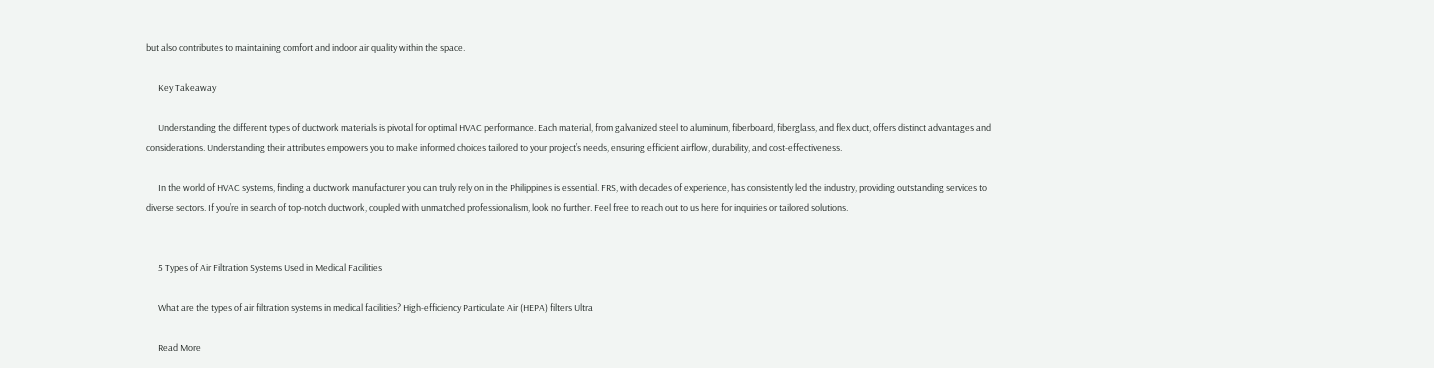but also contributes to maintaining comfort and indoor air quality within the space.

      Key Takeaway

      Understanding the different types of ductwork materials is pivotal for optimal HVAC performance. Each material, from galvanized steel to aluminum, fiberboard, fiberglass, and flex duct, offers distinct advantages and considerations. Understanding their attributes empowers you to make informed choices tailored to your project’s needs, ensuring efficient airflow, durability, and cost-effectiveness.

      In the world of HVAC systems, finding a ductwork manufacturer you can truly rely on in the Philippines is essential. FRS, with decades of experience, has consistently led the industry, providing outstanding services to diverse sectors. If you’re in search of top-notch ductwork, coupled with unmatched professionalism, look no further. Feel free to reach out to us here for inquiries or tailored solutions.


      5 Types of Air Filtration Systems Used in Medical Facilities

      What are the types of air filtration systems in medical facilities? High-efficiency Particulate Air (HEPA) filters Ultra

      Read More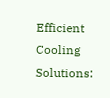Efficient Cooling Solutions: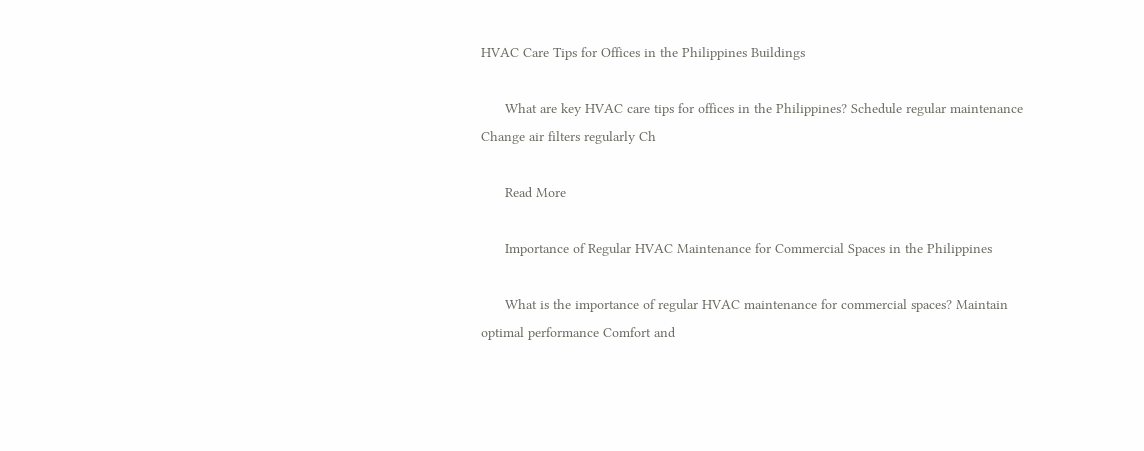HVAC Care Tips for Offices in the Philippines Buildings

      What are key HVAC care tips for offices in the Philippines? Schedule regular maintenance Change air filters regularly Ch

      Read More

      Importance of Regular HVAC Maintenance for Commercial Spaces in the Philippines

      What is the importance of regular HVAC maintenance for commercial spaces? Maintain optimal performance Comfort and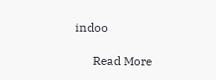indoo

      Read More